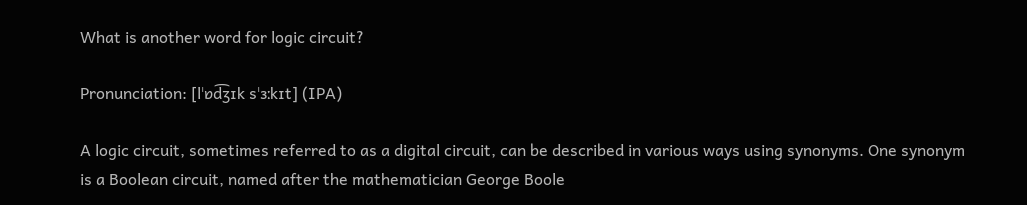What is another word for logic circuit?

Pronunciation: [lˈɒd͡ʒɪk sˈɜːkɪt] (IPA)

A logic circuit, sometimes referred to as a digital circuit, can be described in various ways using synonyms. One synonym is a Boolean circuit, named after the mathematician George Boole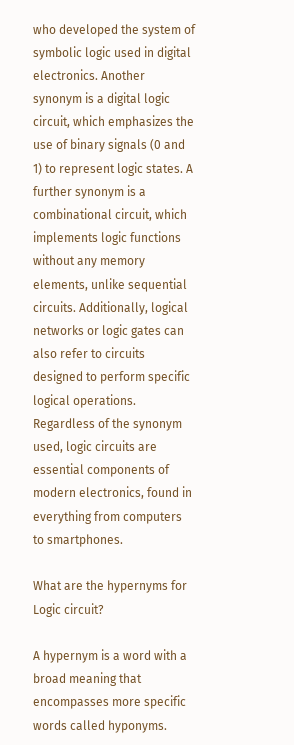who developed the system of symbolic logic used in digital electronics. Another synonym is a digital logic circuit, which emphasizes the use of binary signals (0 and 1) to represent logic states. A further synonym is a combinational circuit, which implements logic functions without any memory elements, unlike sequential circuits. Additionally, logical networks or logic gates can also refer to circuits designed to perform specific logical operations. Regardless of the synonym used, logic circuits are essential components of modern electronics, found in everything from computers to smartphones.

What are the hypernyms for Logic circuit?

A hypernym is a word with a broad meaning that encompasses more specific words called hyponyms.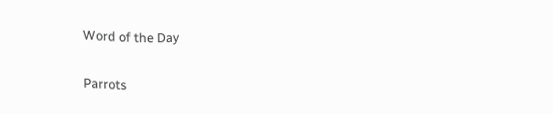Word of the Day

Parrots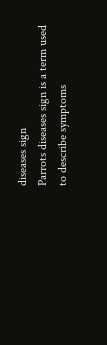diseases sign
Parrots diseases sign is a term used to describe symptoms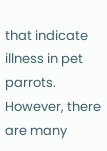that indicate illness in pet parrots. However, there are many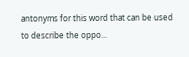antonyms for this word that can be used to describe the oppo...